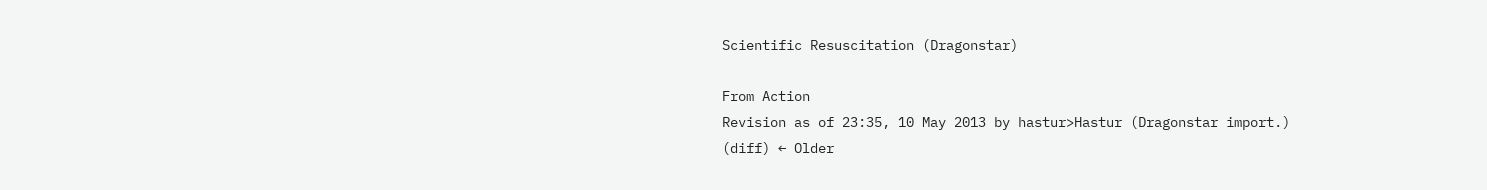Scientific Resuscitation (Dragonstar)

From Action
Revision as of 23:35, 10 May 2013 by hastur>Hastur (Dragonstar import.)
(diff) ← Older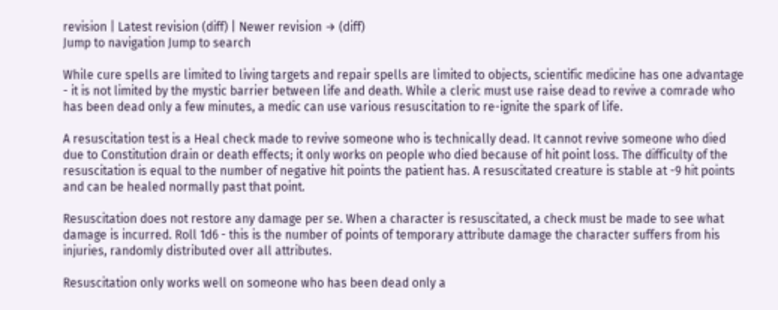revision | Latest revision (diff) | Newer revision → (diff)
Jump to navigation Jump to search

While cure spells are limited to living targets and repair spells are limited to objects, scientific medicine has one advantage - it is not limited by the mystic barrier between life and death. While a cleric must use raise dead to revive a comrade who has been dead only a few minutes, a medic can use various resuscitation to re-ignite the spark of life.

A resuscitation test is a Heal check made to revive someone who is technically dead. It cannot revive someone who died due to Constitution drain or death effects; it only works on people who died because of hit point loss. The difficulty of the resuscitation is equal to the number of negative hit points the patient has. A resuscitated creature is stable at -9 hit points and can be healed normally past that point.

Resuscitation does not restore any damage per se. When a character is resuscitated, a check must be made to see what damage is incurred. Roll 1d6 - this is the number of points of temporary attribute damage the character suffers from his injuries, randomly distributed over all attributes.

Resuscitation only works well on someone who has been dead only a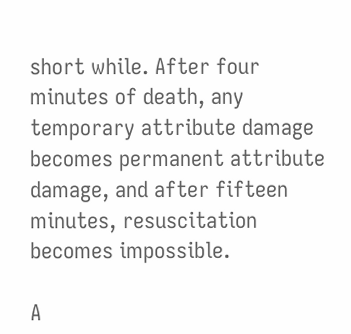short while. After four minutes of death, any temporary attribute damage becomes permanent attribute damage, and after fifteen minutes, resuscitation becomes impossible.

A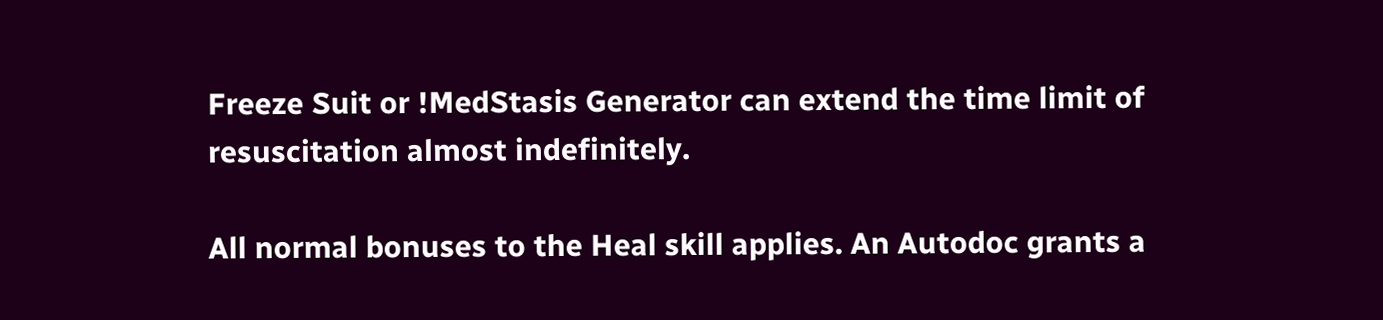Freeze Suit or !MedStasis Generator can extend the time limit of resuscitation almost indefinitely.

All normal bonuses to the Heal skill applies. An Autodoc grants a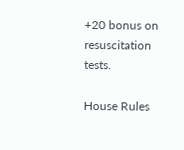+20 bonus on resuscitation tests.

House Rules